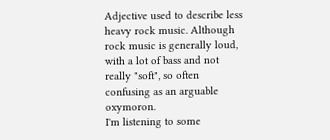Adjective used to describe less heavy rock music. Although rock music is generally loud, with a lot of bass and not really "soft", so often confusing as an arguable oxymoron.
I'm listening to some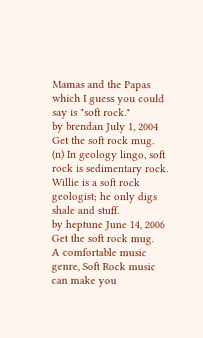Mamas and the Papas which I guess you could say is "soft rock."
by brendan July 1, 2004
Get the soft rock mug.
(n) In geology lingo, soft rock is sedimentary rock.
Willie is a soft rock geologist; he only digs shale and stuff.
by heptune June 14, 2006
Get the soft rock mug.
A comfortable music genre, Soft Rock music can make you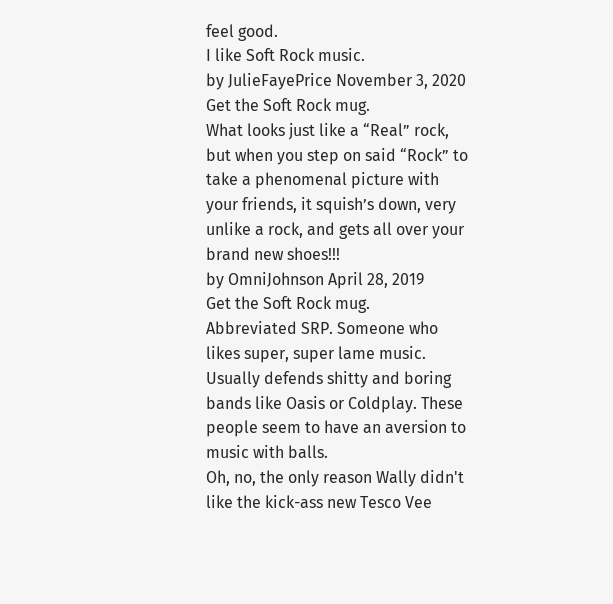feel good.
I like Soft Rock music.
by JulieFayePrice November 3, 2020
Get the Soft Rock mug.
What looks just like a “Real” rock, but when you step on said “Rock” to take a phenomenal picture with your friends, it squish’s down, very unlike a rock, and gets all over your brand new shoes!!!
by OmniJohnson April 28, 2019
Get the Soft Rock mug.
Abbreviated SRP. Someone who likes super, super lame music. Usually defends shitty and boring bands like Oasis or Coldplay. These people seem to have an aversion to music with balls.
Oh, no, the only reason Wally didn't like the kick-ass new Tesco Vee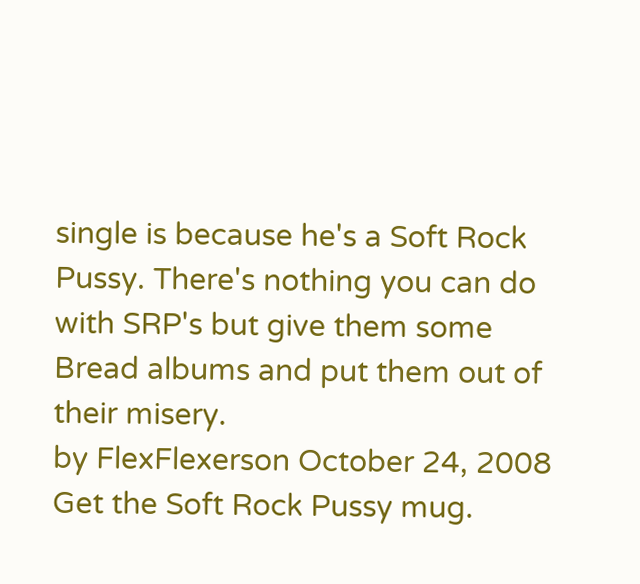single is because he's a Soft Rock Pussy. There's nothing you can do with SRP's but give them some Bread albums and put them out of their misery.
by FlexFlexerson October 24, 2008
Get the Soft Rock Pussy mug.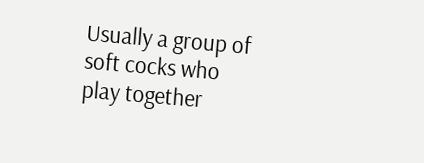Usually a group of soft cocks who play together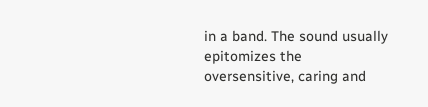in a band. The sound usually epitomizes the oversensitive, caring and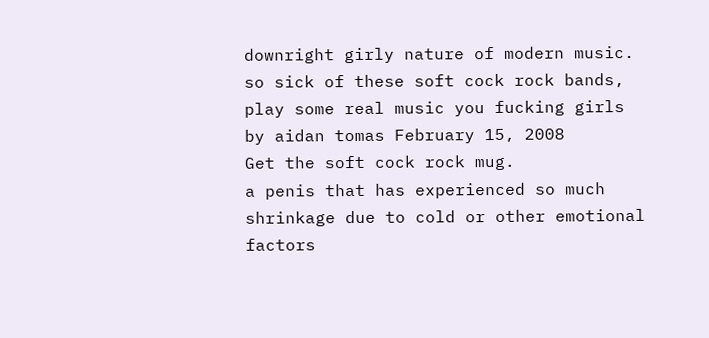downright girly nature of modern music. so sick of these soft cock rock bands, play some real music you fucking girls
by aidan tomas February 15, 2008
Get the soft cock rock mug.
a penis that has experienced so much shrinkage due to cold or other emotional factors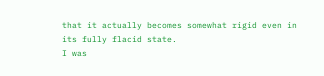that it actually becomes somewhat rigid even in its fully flacid state.
I was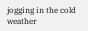jogging in the cold weather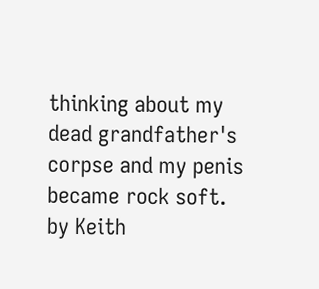thinking about my dead grandfather's corpse and my penis became rock soft.
by Keith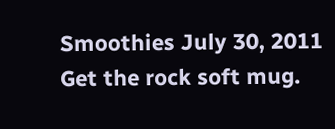Smoothies July 30, 2011
Get the rock soft mug.